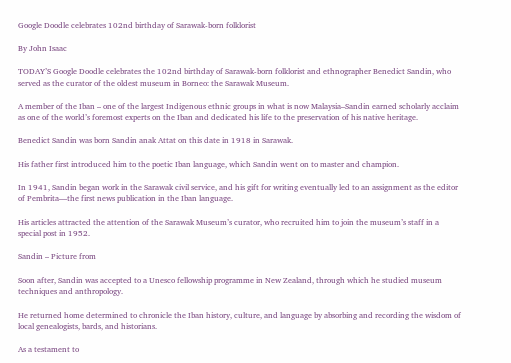Google Doodle celebrates 102nd birthday of Sarawak-born folklorist

By John Isaac

TODAY’S Google Doodle celebrates the 102nd birthday of Sarawak-born folklorist and ethnographer Benedict Sandin, who served as the curator of the oldest museum in Borneo: the Sarawak Museum.

A member of the Iban – one of the largest Indigenous ethnic groups in what is now Malaysia–Sandin earned scholarly acclaim as one of the world’s foremost experts on the Iban and dedicated his life to the preservation of his native heritage.

Benedict Sandin was born Sandin anak Attat on this date in 1918 in Sarawak.

His father first introduced him to the poetic Iban language, which Sandin went on to master and champion.

In 1941, Sandin began work in the Sarawak civil service, and his gift for writing eventually led to an assignment as the editor of Pembrita—the first news publication in the Iban language.

His articles attracted the attention of the Sarawak Museum’s curator, who recruited him to join the museum’s staff in a special post in 1952.

Sandin – Picture from

Soon after, Sandin was accepted to a Unesco fellowship programme in New Zealand, through which he studied museum techniques and anthropology.

He returned home determined to chronicle the Iban history, culture, and language by absorbing and recording the wisdom of local genealogists, bards, and historians.

As a testament to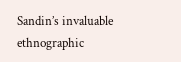Sandin’s invaluable ethnographic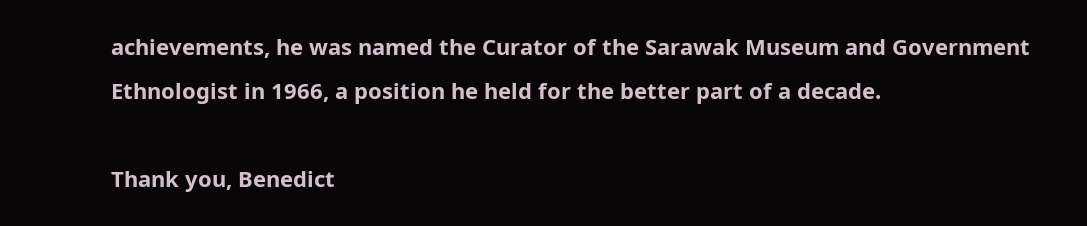achievements, he was named the Curator of the Sarawak Museum and Government Ethnologist in 1966, a position he held for the better part of a decade.

Thank you, Benedict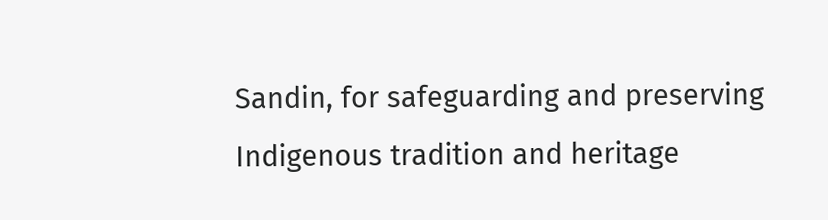Sandin, for safeguarding and preserving Indigenous tradition and heritage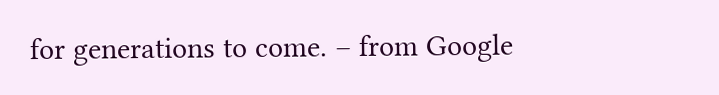for generations to come. – from Google